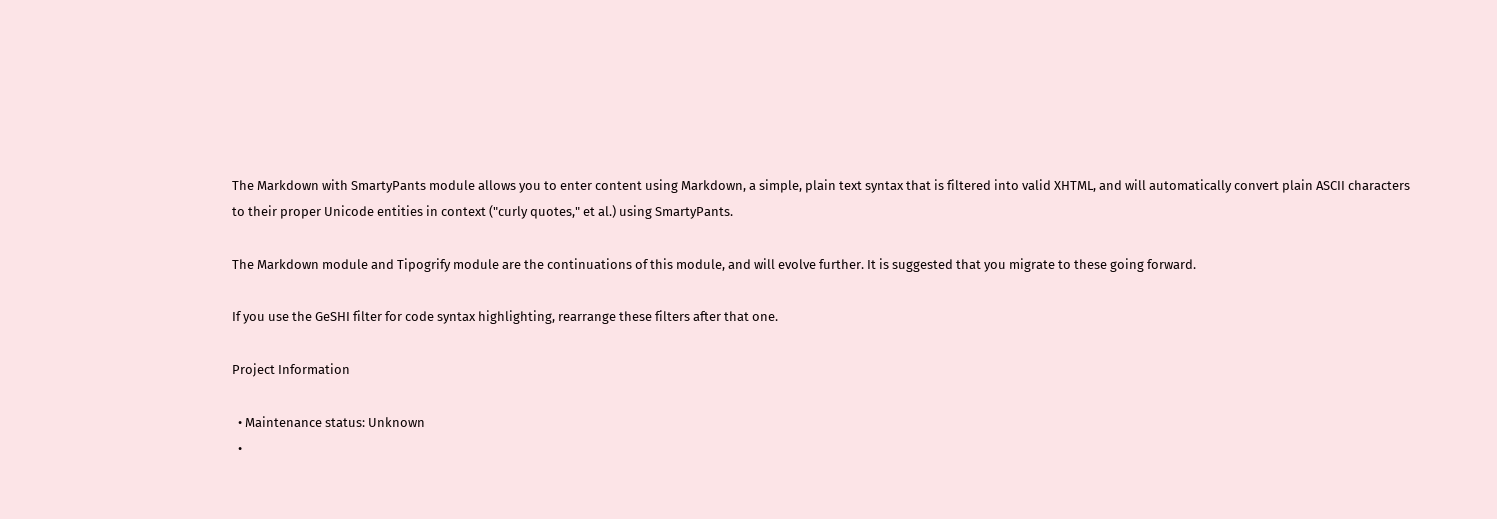The Markdown with SmartyPants module allows you to enter content using Markdown, a simple, plain text syntax that is filtered into valid XHTML, and will automatically convert plain ASCII characters to their proper Unicode entities in context ("curly quotes," et al.) using SmartyPants.

The Markdown module and Tipogrify module are the continuations of this module, and will evolve further. It is suggested that you migrate to these going forward.

If you use the GeSHI filter for code syntax highlighting, rearrange these filters after that one.

Project Information

  • Maintenance status: Unknown
  •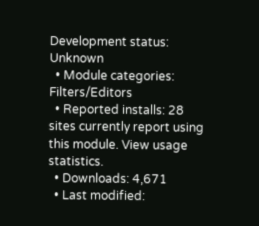Development status: Unknown
  • Module categories: Filters/Editors
  • Reported installs: 28 sites currently report using this module. View usage statistics.
  • Downloads: 4,671
  • Last modified: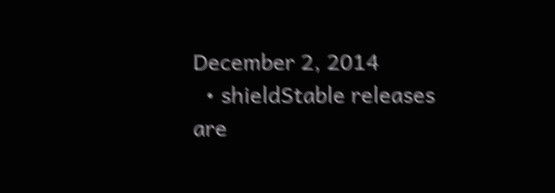December 2, 2014
  • shieldStable releases are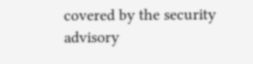covered by the security advisory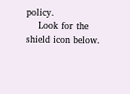policy.
    Look for the shield icon below.